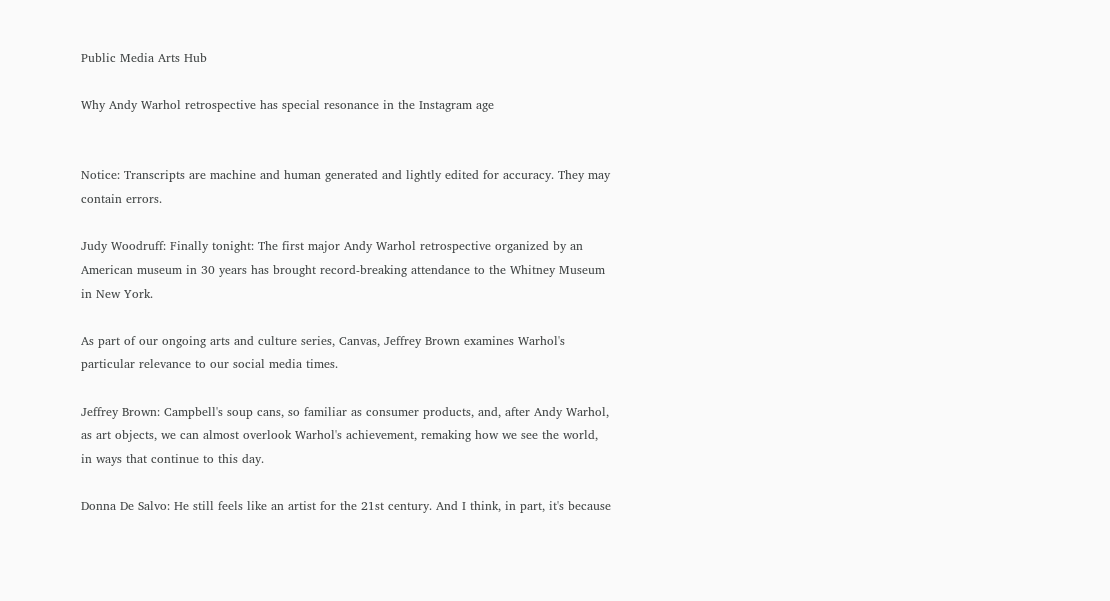Public Media Arts Hub

Why Andy Warhol retrospective has special resonance in the Instagram age


Notice: Transcripts are machine and human generated and lightly edited for accuracy. They may contain errors.

Judy Woodruff: Finally tonight: The first major Andy Warhol retrospective organized by an American museum in 30 years has brought record-breaking attendance to the Whitney Museum in New York.

As part of our ongoing arts and culture series, Canvas, Jeffrey Brown examines Warhol's particular relevance to our social media times.

Jeffrey Brown: Campbell's soup cans, so familiar as consumer products, and, after Andy Warhol, as art objects, we can almost overlook Warhol's achievement, remaking how we see the world, in ways that continue to this day.

Donna De Salvo: He still feels like an artist for the 21st century. And I think, in part, it's because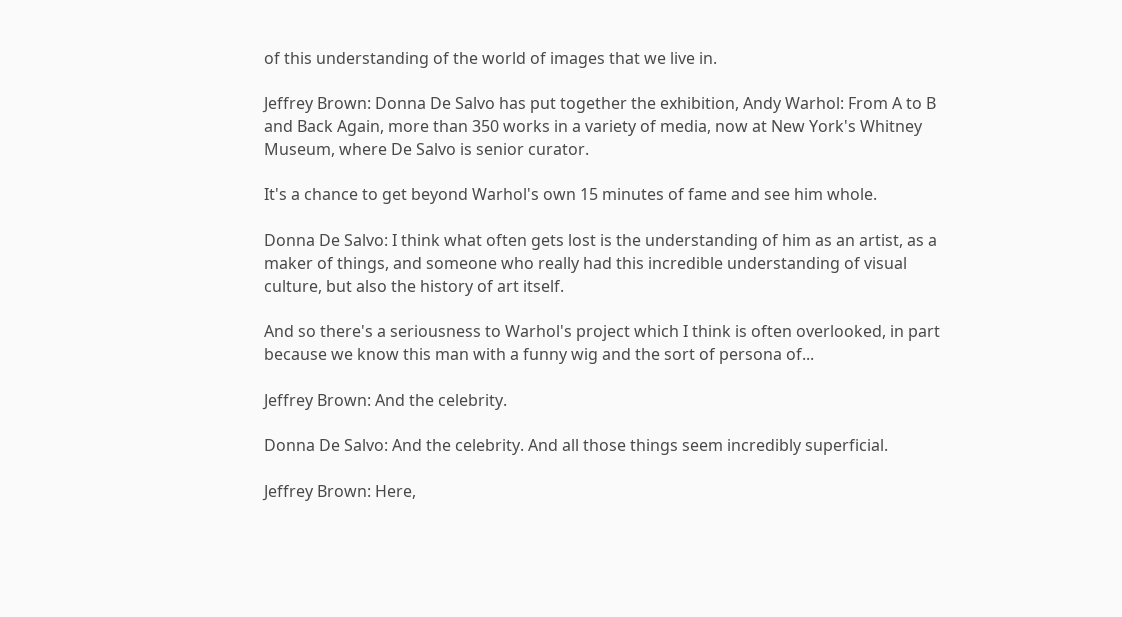of this understanding of the world of images that we live in.

Jeffrey Brown: Donna De Salvo has put together the exhibition, Andy Warhol: From A to B and Back Again, more than 350 works in a variety of media, now at New York's Whitney Museum, where De Salvo is senior curator.

It's a chance to get beyond Warhol's own 15 minutes of fame and see him whole.

Donna De Salvo: I think what often gets lost is the understanding of him as an artist, as a maker of things, and someone who really had this incredible understanding of visual culture, but also the history of art itself.

And so there's a seriousness to Warhol's project which I think is often overlooked, in part because we know this man with a funny wig and the sort of persona of...

Jeffrey Brown: And the celebrity.

Donna De Salvo: And the celebrity. And all those things seem incredibly superficial.

Jeffrey Brown: Here,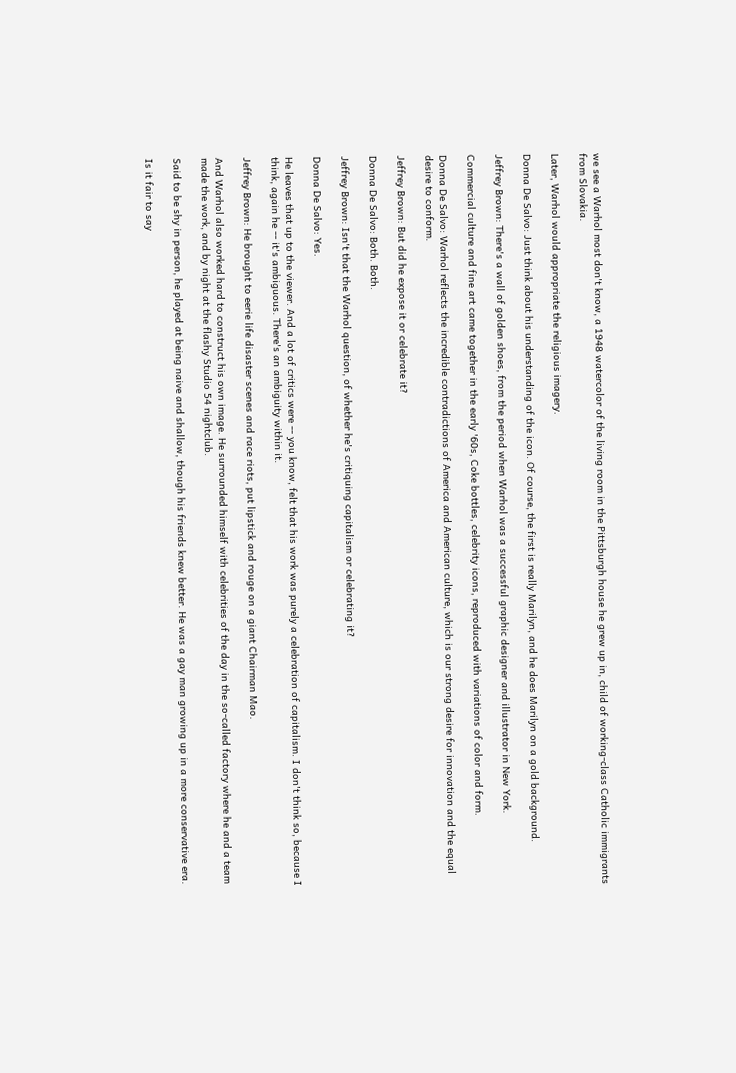we see a Warhol most don't know, a 1948 watercolor of the living room in the Pittsburgh house he grew up in, child of working-class Catholic immigrants from Slovakia.

Later, Warhol would appropriate the religious imagery.

Donna De Salvo: Just think about his understanding of the icon. Of course, the first is really Marilyn, and he does Marilyn on a gold background.

Jeffrey Brown: There's a wall of golden shoes, from the period when Warhol was a successful graphic designer and illustrator in New York.

Commercial culture and fine art came together in the early '60s, Coke bottles, celebrity icons, reproduced with variations of color and form.

Donna De Salvo: Warhol reflects the incredible contradictions of America and American culture, which is our strong desire for innovation and the equal desire to conform.

Jeffrey Brown: But did he expose it or celebrate it?

Donna De Salvo: Both. Both.

Jeffrey Brown: Isn't that the Warhol question, of whether he's critiquing capitalism or celebrating it?

Donna De Salvo: Yes.

He leaves that up to the viewer. And a lot of critics were -- you know, felt that his work was purely a celebration of capitalism. I don't think so, because I think, again he -- it's ambiguous. There's an ambiguity within it.

Jeffrey Brown: He brought to eerie life disaster scenes and race riots, put lipstick and rouge on a giant Chairman Mao.

And Warhol also worked hard to construct his own image. He surrounded himself with celebrities of the day in the so-called factory where he and a team made the work, and by night at the flashy Studio 54 nightclub.

Said to be shy in person, he played at being naive and shallow, though his friends knew better. He was a gay man growing up in a more conservative era.

Is it fair to say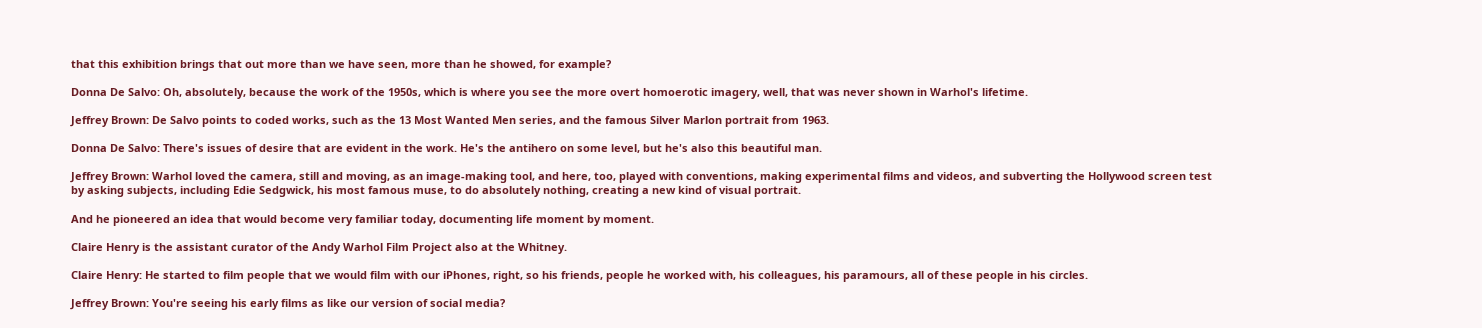that this exhibition brings that out more than we have seen, more than he showed, for example?

Donna De Salvo: Oh, absolutely, because the work of the 1950s, which is where you see the more overt homoerotic imagery, well, that was never shown in Warhol's lifetime.

Jeffrey Brown: De Salvo points to coded works, such as the 13 Most Wanted Men series, and the famous Silver Marlon portrait from 1963.

Donna De Salvo: There's issues of desire that are evident in the work. He's the antihero on some level, but he's also this beautiful man.

Jeffrey Brown: Warhol loved the camera, still and moving, as an image-making tool, and here, too, played with conventions, making experimental films and videos, and subverting the Hollywood screen test by asking subjects, including Edie Sedgwick, his most famous muse, to do absolutely nothing, creating a new kind of visual portrait.

And he pioneered an idea that would become very familiar today, documenting life moment by moment.

Claire Henry is the assistant curator of the Andy Warhol Film Project also at the Whitney.

Claire Henry: He started to film people that we would film with our iPhones, right, so his friends, people he worked with, his colleagues, his paramours, all of these people in his circles.

Jeffrey Brown: You're seeing his early films as like our version of social media?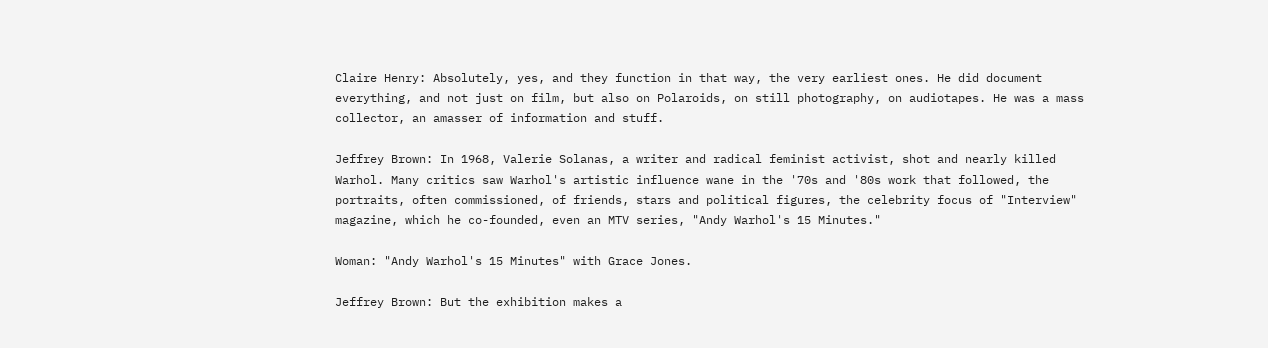Claire Henry: Absolutely, yes, and they function in that way, the very earliest ones. He did document everything, and not just on film, but also on Polaroids, on still photography, on audiotapes. He was a mass collector, an amasser of information and stuff.

Jeffrey Brown: In 1968, Valerie Solanas, a writer and radical feminist activist, shot and nearly killed Warhol. Many critics saw Warhol's artistic influence wane in the '70s and '80s work that followed, the portraits, often commissioned, of friends, stars and political figures, the celebrity focus of "Interview" magazine, which he co-founded, even an MTV series, "Andy Warhol's 15 Minutes."

Woman: "Andy Warhol's 15 Minutes" with Grace Jones.

Jeffrey Brown: But the exhibition makes a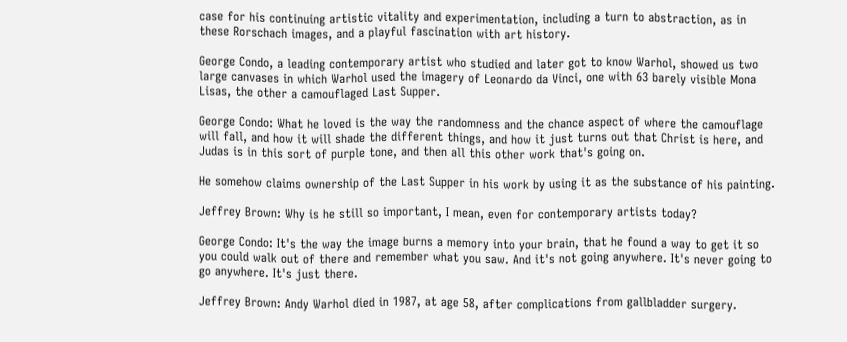case for his continuing artistic vitality and experimentation, including a turn to abstraction, as in these Rorschach images, and a playful fascination with art history.

George Condo, a leading contemporary artist who studied and later got to know Warhol, showed us two large canvases in which Warhol used the imagery of Leonardo da Vinci, one with 63 barely visible Mona Lisas, the other a camouflaged Last Supper.

George Condo: What he loved is the way the randomness and the chance aspect of where the camouflage will fall, and how it will shade the different things, and how it just turns out that Christ is here, and Judas is in this sort of purple tone, and then all this other work that's going on.

He somehow claims ownership of the Last Supper in his work by using it as the substance of his painting.

Jeffrey Brown: Why is he still so important, I mean, even for contemporary artists today?

George Condo: It's the way the image burns a memory into your brain, that he found a way to get it so you could walk out of there and remember what you saw. And it's not going anywhere. It's never going to go anywhere. It's just there.

Jeffrey Brown: Andy Warhol died in 1987, at age 58, after complications from gallbladder surgery.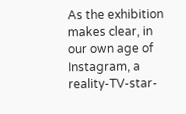As the exhibition makes clear, in our own age of Instagram, a reality-TV-star-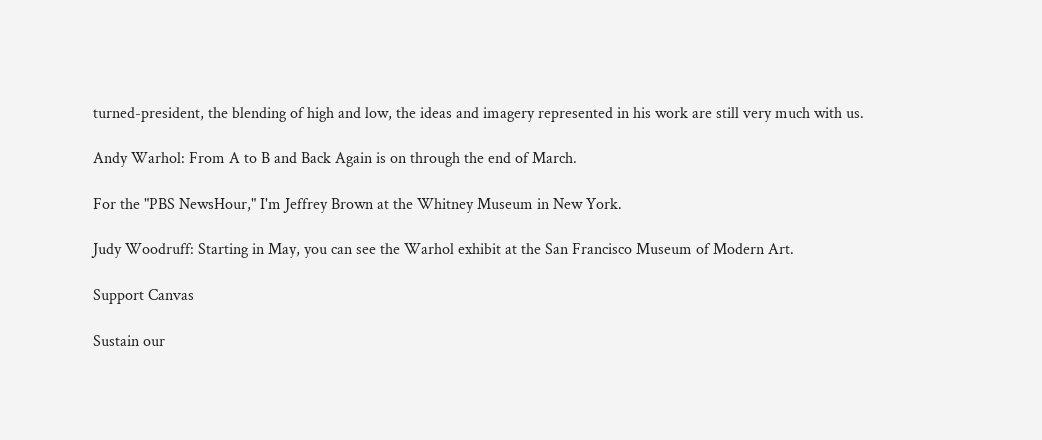turned-president, the blending of high and low, the ideas and imagery represented in his work are still very much with us.

Andy Warhol: From A to B and Back Again is on through the end of March.

For the "PBS NewsHour," I'm Jeffrey Brown at the Whitney Museum in New York.

Judy Woodruff: Starting in May, you can see the Warhol exhibit at the San Francisco Museum of Modern Art.

Support Canvas

Sustain our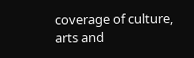coverage of culture, arts and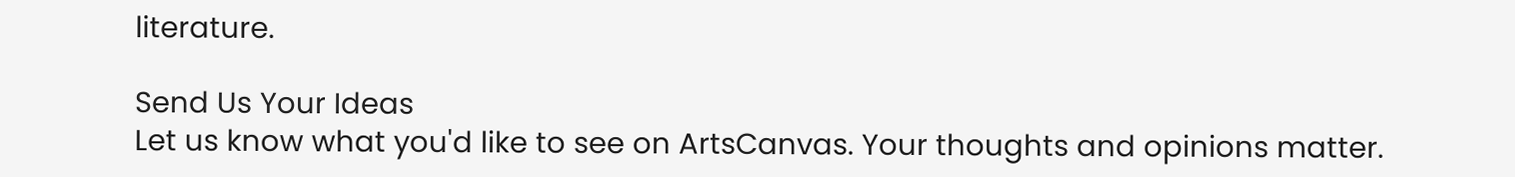literature.

Send Us Your Ideas
Let us know what you'd like to see on ArtsCanvas. Your thoughts and opinions matter.